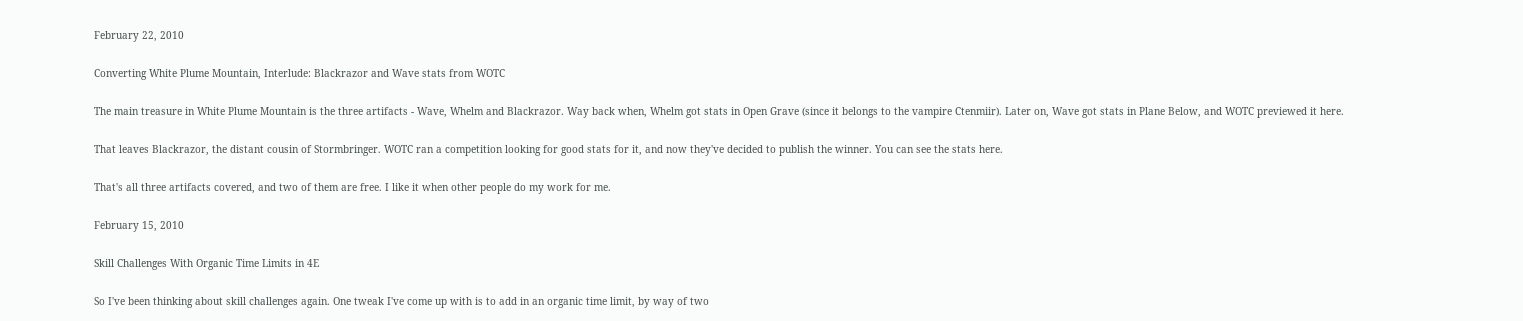February 22, 2010

Converting White Plume Mountain, Interlude: Blackrazor and Wave stats from WOTC

The main treasure in White Plume Mountain is the three artifacts - Wave, Whelm and Blackrazor. Way back when, Whelm got stats in Open Grave (since it belongs to the vampire Ctenmiir). Later on, Wave got stats in Plane Below, and WOTC previewed it here.

That leaves Blackrazor, the distant cousin of Stormbringer. WOTC ran a competition looking for good stats for it, and now they've decided to publish the winner. You can see the stats here.

That's all three artifacts covered, and two of them are free. I like it when other people do my work for me.

February 15, 2010

Skill Challenges With Organic Time Limits in 4E

So I've been thinking about skill challenges again. One tweak I've come up with is to add in an organic time limit, by way of two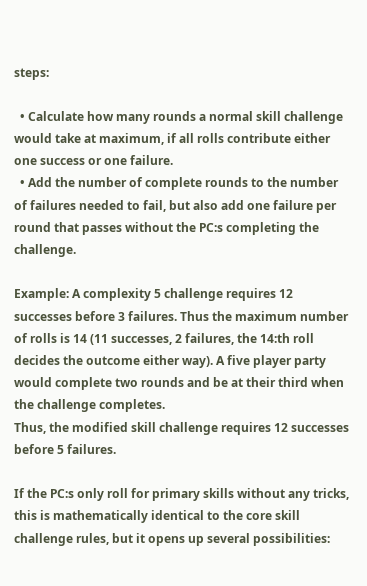steps:

  • Calculate how many rounds a normal skill challenge would take at maximum, if all rolls contribute either one success or one failure.
  • Add the number of complete rounds to the number of failures needed to fail, but also add one failure per round that passes without the PC:s completing the challenge.

Example: A complexity 5 challenge requires 12 successes before 3 failures. Thus the maximum number of rolls is 14 (11 successes, 2 failures, the 14:th roll decides the outcome either way). A five player party would complete two rounds and be at their third when the challenge completes.
Thus, the modified skill challenge requires 12 successes before 5 failures.

If the PC:s only roll for primary skills without any tricks, this is mathematically identical to the core skill challenge rules, but it opens up several possibilities: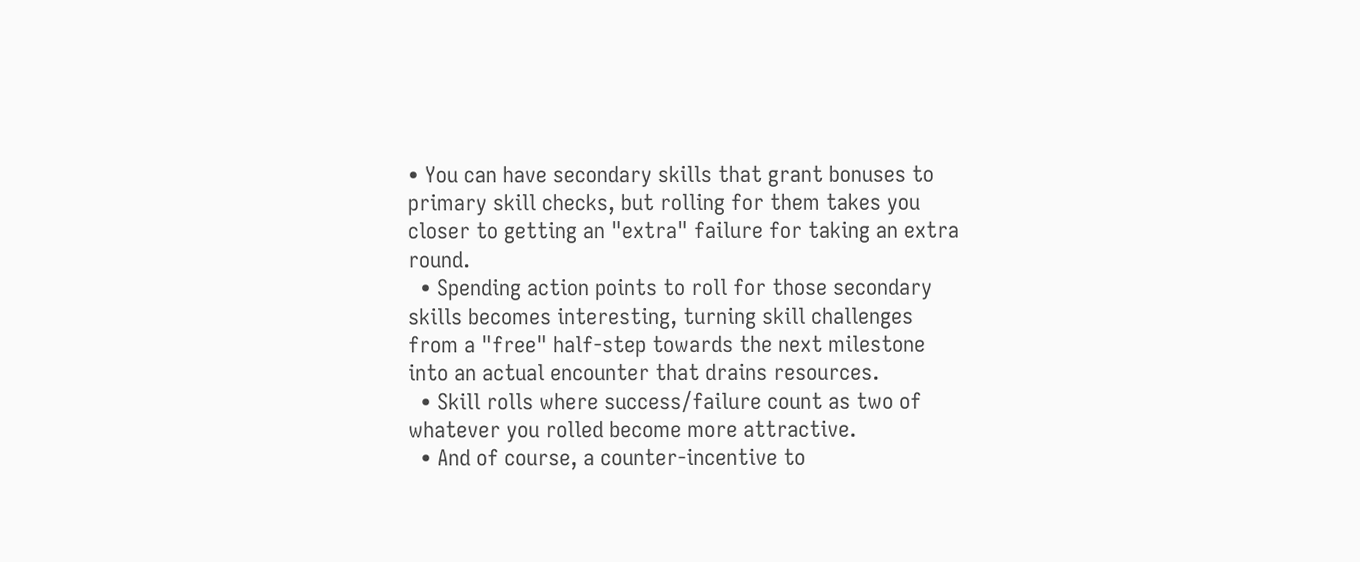• You can have secondary skills that grant bonuses to primary skill checks, but rolling for them takes you closer to getting an "extra" failure for taking an extra round.
  • Spending action points to roll for those secondary skills becomes interesting, turning skill challenges from a "free" half-step towards the next milestone into an actual encounter that drains resources.
  • Skill rolls where success/failure count as two of whatever you rolled become more attractive.
  • And of course, a counter-incentive to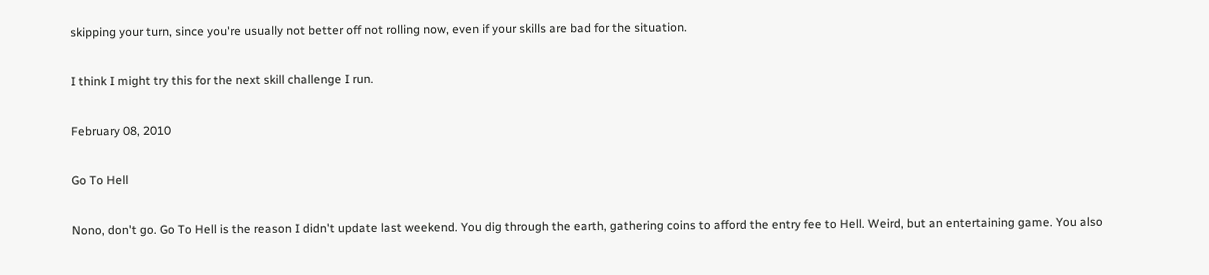skipping your turn, since you're usually not better off not rolling now, even if your skills are bad for the situation.

I think I might try this for the next skill challenge I run.

February 08, 2010

Go To Hell

Nono, don't go. Go To Hell is the reason I didn't update last weekend. You dig through the earth, gathering coins to afford the entry fee to Hell. Weird, but an entertaining game. You also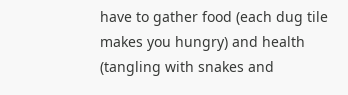have to gather food (each dug tile makes you hungry) and health (tangling with snakes and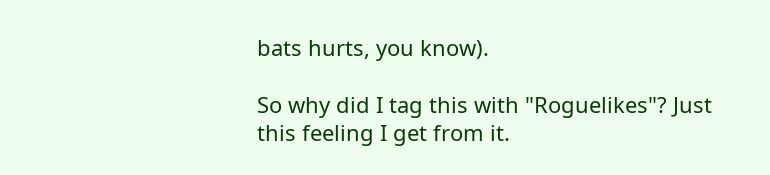bats hurts, you know).

So why did I tag this with "Roguelikes"? Just this feeling I get from it.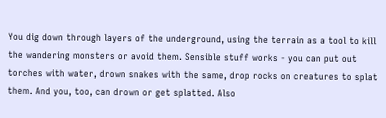You dig down through layers of the underground, using the terrain as a tool to kill the wandering monsters or avoid them. Sensible stuff works - you can put out torches with water, drown snakes with the same, drop rocks on creatures to splat them. And you, too, can drown or get splatted. Also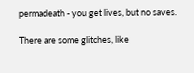permadeath - you get lives, but no saves.

There are some glitches, like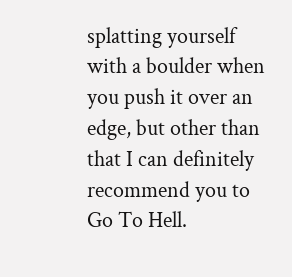splatting yourself with a boulder when you push it over an edge, but other than that I can definitely recommend you to Go To Hell.